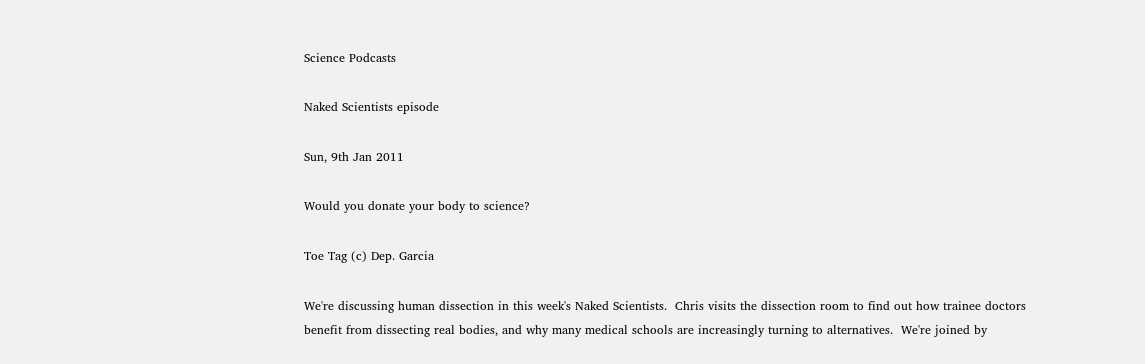Science Podcasts

Naked Scientists episode

Sun, 9th Jan 2011

Would you donate your body to science?

Toe Tag (c) Dep. Garcia

We're discussing human dissection in this week's Naked Scientists.  Chris visits the dissection room to find out how trainee doctors benefit from dissecting real bodies, and why many medical schools are increasingly turning to alternatives.  We're joined by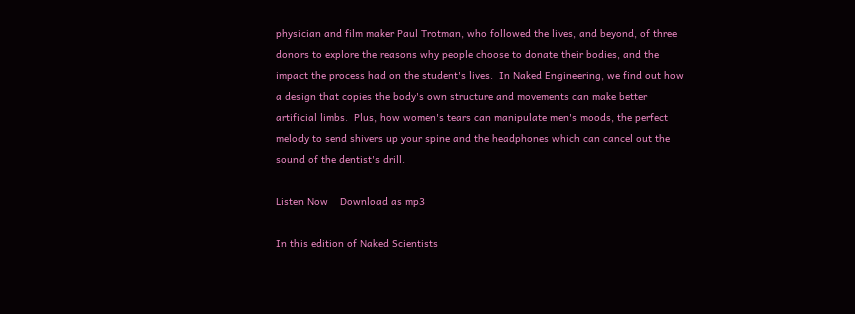physician and film maker Paul Trotman, who followed the lives, and beyond, of three donors to explore the reasons why people choose to donate their bodies, and the impact the process had on the student's lives.  In Naked Engineering, we find out how a design that copies the body's own structure and movements can make better artificial limbs.  Plus, how women's tears can manipulate men's moods, the perfect melody to send shivers up your spine and the headphones which can cancel out the sound of the dentist's drill.

Listen Now    Download as mp3

In this edition of Naked Scientists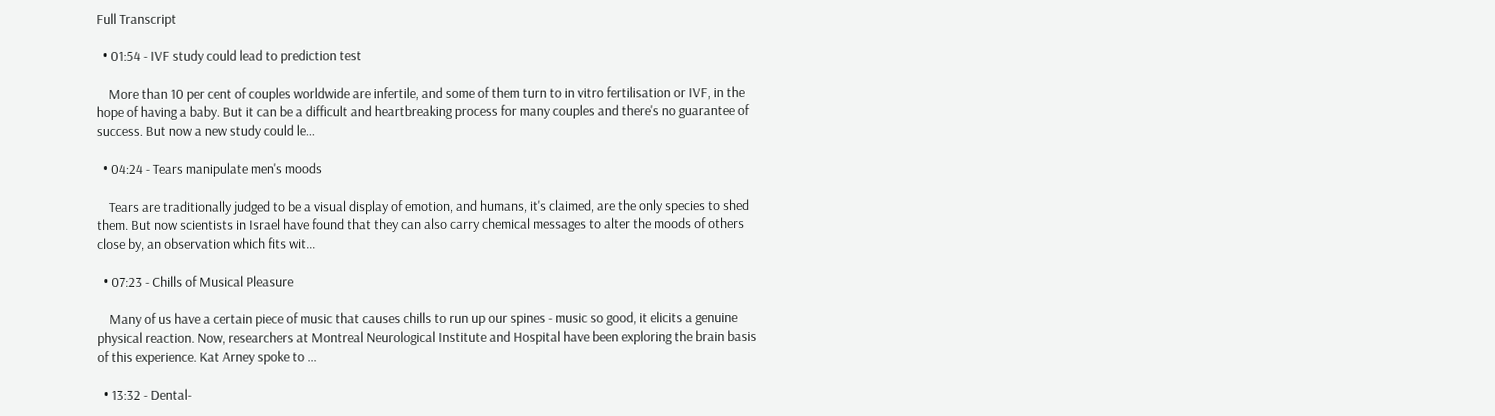Full Transcript

  • 01:54 - IVF study could lead to prediction test

    More than 10 per cent of couples worldwide are infertile, and some of them turn to in vitro fertilisation or IVF, in the hope of having a baby. But it can be a difficult and heartbreaking process for many couples and there's no guarantee of success. But now a new study could le...

  • 04:24 - Tears manipulate men's moods

    Tears are traditionally judged to be a visual display of emotion, and humans, it's claimed, are the only species to shed them. But now scientists in Israel have found that they can also carry chemical messages to alter the moods of others close by, an observation which fits wit...

  • 07:23 - Chills of Musical Pleasure

    Many of us have a certain piece of music that causes chills to run up our spines - music so good, it elicits a genuine physical reaction. Now, researchers at Montreal Neurological Institute and Hospital have been exploring the brain basis of this experience. Kat Arney spoke to ...

  • 13:32 - Dental-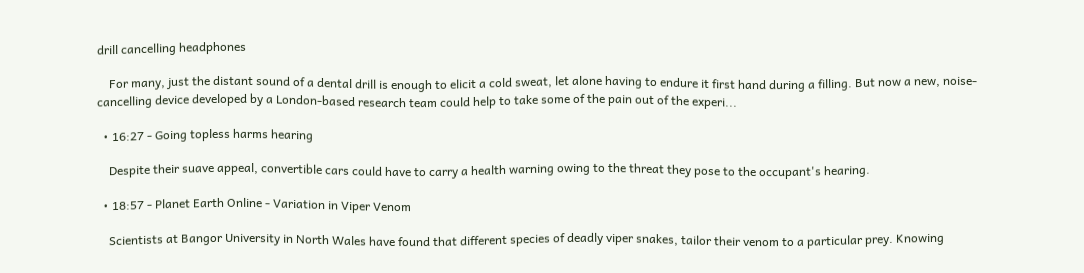drill cancelling headphones

    For many, just the distant sound of a dental drill is enough to elicit a cold sweat, let alone having to endure it first hand during a filling. But now a new, noise-cancelling device developed by a London-based research team could help to take some of the pain out of the experi...

  • 16:27 - Going topless harms hearing

    Despite their suave appeal, convertible cars could have to carry a health warning owing to the threat they pose to the occupant's hearing.

  • 18:57 - Planet Earth Online - Variation in Viper Venom

    Scientists at Bangor University in North Wales have found that different species of deadly viper snakes, tailor their venom to a particular prey. Knowing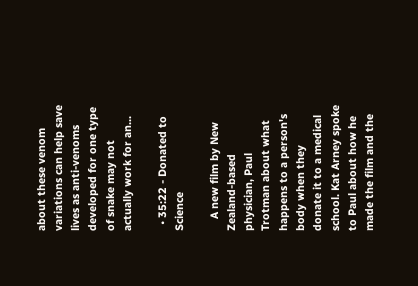about these venom variations can help save lives as anti-venoms developed for one type of snake may not actually work for an...

  • 35:22 - Donated to Science

    A new film by New Zealand-based physician, Paul Trotman about what happens to a person's body when they donate it to a medical school. Kat Arney spoke to Paul about how he made the film and the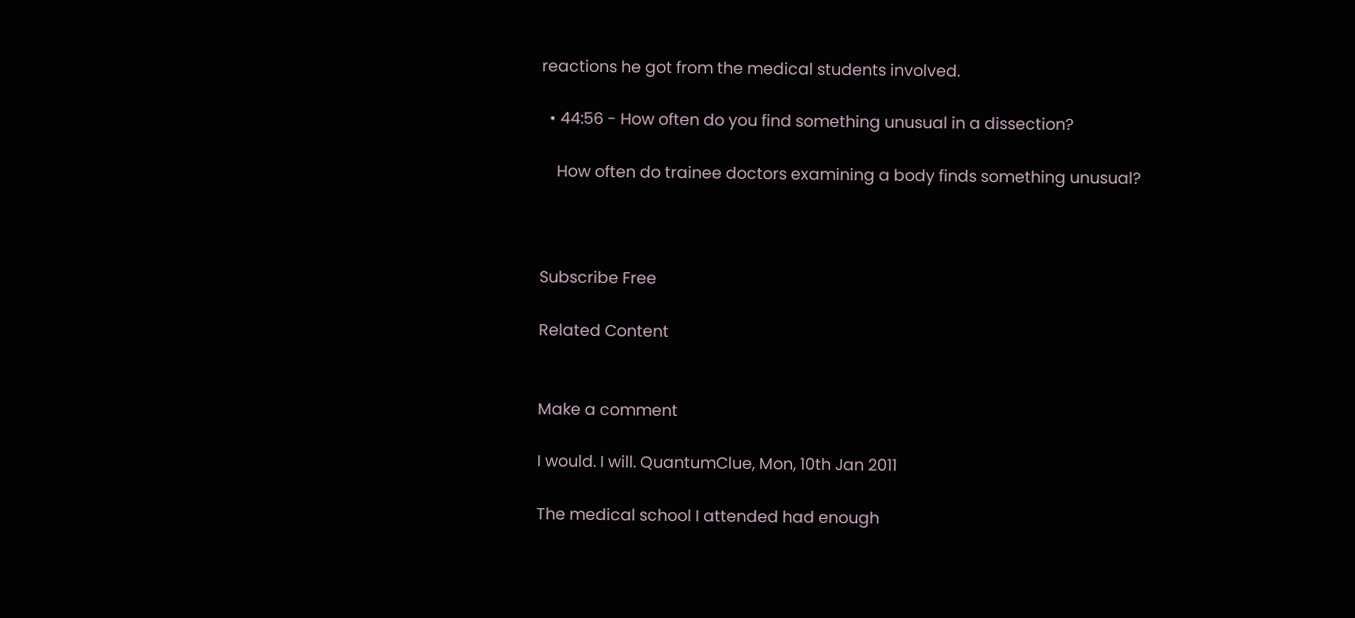reactions he got from the medical students involved.

  • 44:56 - How often do you find something unusual in a dissection?

    How often do trainee doctors examining a body finds something unusual?



Subscribe Free

Related Content


Make a comment

I would. I will. QuantumClue, Mon, 10th Jan 2011

The medical school I attended had enough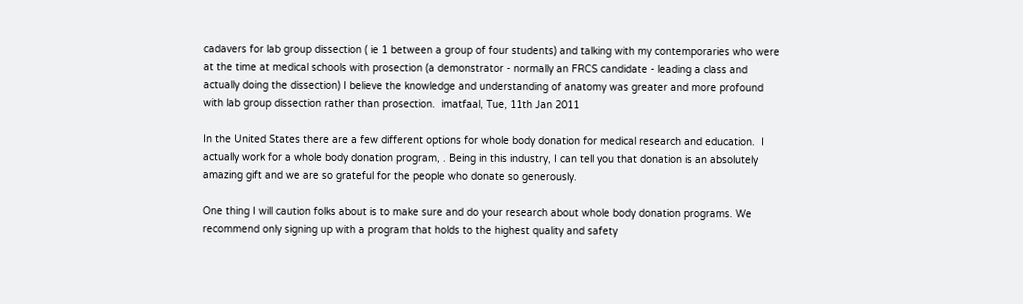cadavers for lab group dissection ( ie 1 between a group of four students) and talking with my contemporaries who were at the time at medical schools with prosection (a demonstrator - normally an FRCS candidate - leading a class and actually doing the dissection) I believe the knowledge and understanding of anatomy was greater and more profound with lab group dissection rather than prosection.  imatfaal, Tue, 11th Jan 2011

In the United States there are a few different options for whole body donation for medical research and education.  I actually work for a whole body donation program, . Being in this industry, I can tell you that donation is an absolutely amazing gift and we are so grateful for the people who donate so generously.

One thing I will caution folks about is to make sure and do your research about whole body donation programs. We recommend only signing up with a program that holds to the highest quality and safety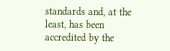standards and, at the least, has been accredited by the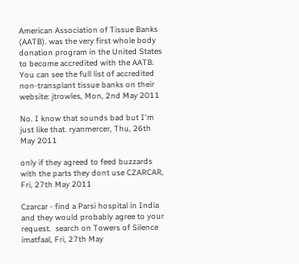American Association of Tissue Banks (AATB). was the very first whole body donation program in the United States to become accredited with the AATB.  You can see the full list of accredited non-transplant tissue banks on their website: jtrowles, Mon, 2nd May 2011

No. I know that sounds bad but I'm just like that. ryanmercer, Thu, 26th May 2011

only if they agreed to feed buzzards with the parts they dont use CZARCAR, Fri, 27th May 2011

Czarcar - find a Parsi hospital in India and they would probably agree to your request.  search on Towers of Silence imatfaal, Fri, 27th May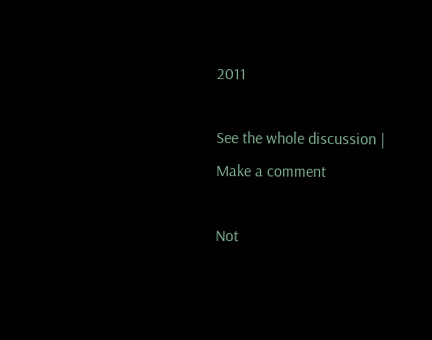2011

See the whole discussion | Make a comment

Not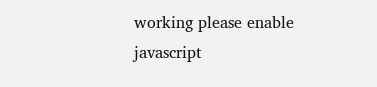working please enable javascript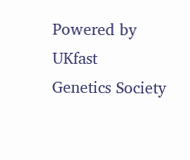Powered by UKfast
Genetics Society